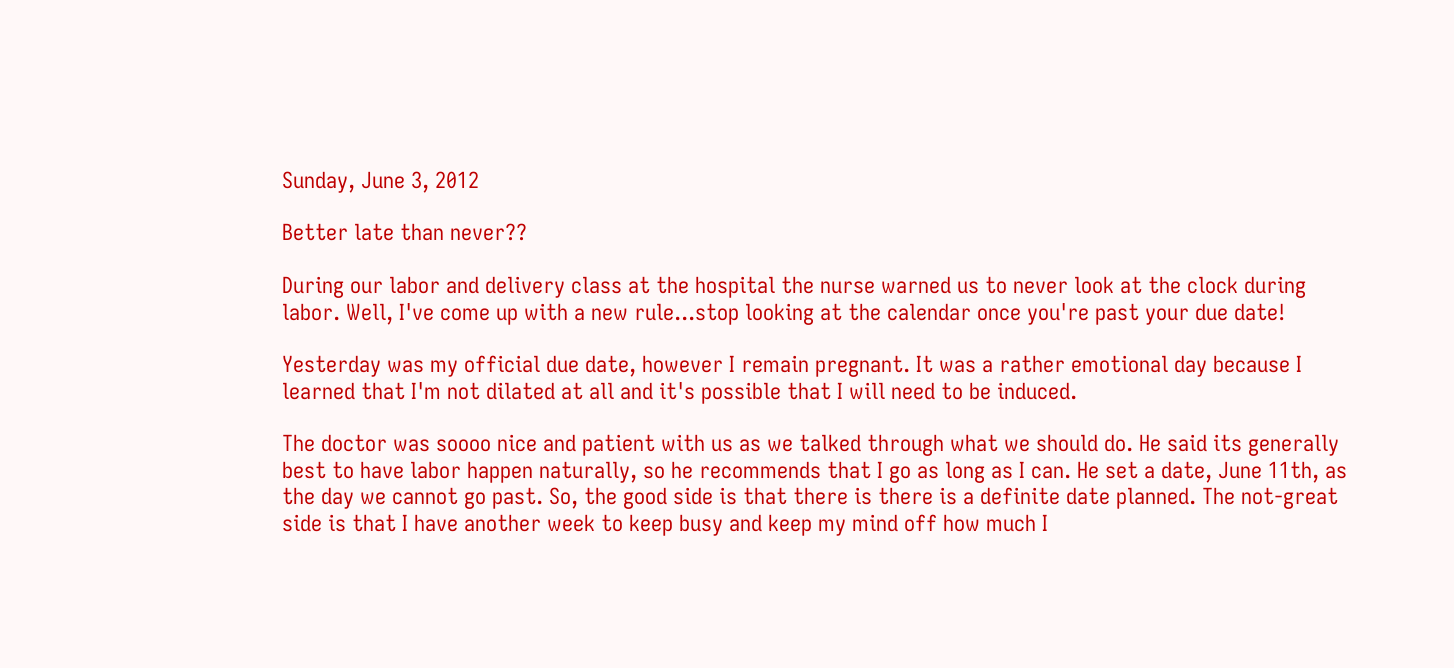Sunday, June 3, 2012

Better late than never??

During our labor and delivery class at the hospital the nurse warned us to never look at the clock during labor. Well, I've come up with a new rule...stop looking at the calendar once you're past your due date!

Yesterday was my official due date, however I remain pregnant. It was a rather emotional day because I learned that I'm not dilated at all and it's possible that I will need to be induced.

The doctor was soooo nice and patient with us as we talked through what we should do. He said its generally best to have labor happen naturally, so he recommends that I go as long as I can. He set a date, June 11th, as the day we cannot go past. So, the good side is that there is there is a definite date planned. The not-great side is that I have another week to keep busy and keep my mind off how much I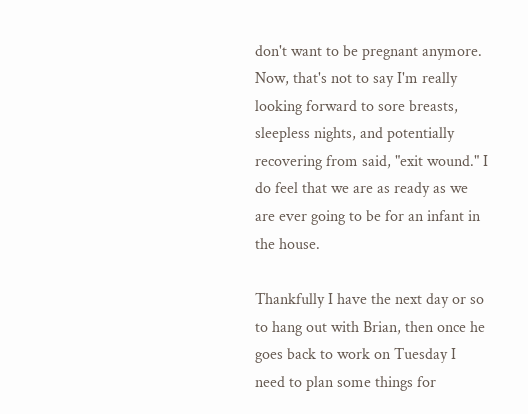don't want to be pregnant anymore. Now, that's not to say I'm really looking forward to sore breasts, sleepless nights, and potentially recovering from said, "exit wound." I do feel that we are as ready as we are ever going to be for an infant in the house.

Thankfully I have the next day or so to hang out with Brian, then once he goes back to work on Tuesday I need to plan some things for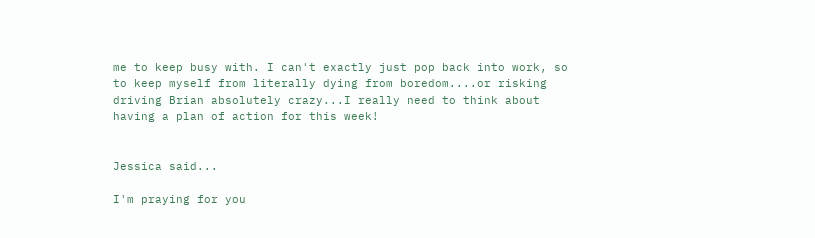me to keep busy with. I can't exactly just pop back into work, so to keep myself from literally dying from boredom....or risking driving Brian absolutely crazy...I really need to think about having a plan of action for this week!


Jessica said...

I'm praying for you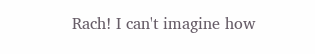Rach! I can't imagine how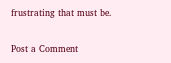frustrating that must be.

Post a Comment